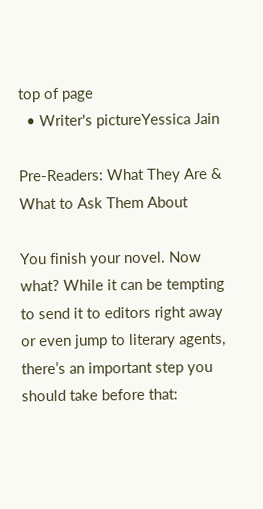top of page
  • Writer's pictureYessica Jain

Pre-Readers: What They Are & What to Ask Them About

You finish your novel. Now what? While it can be tempting to send it to editors right away or even jump to literary agents, there’s an important step you should take before that: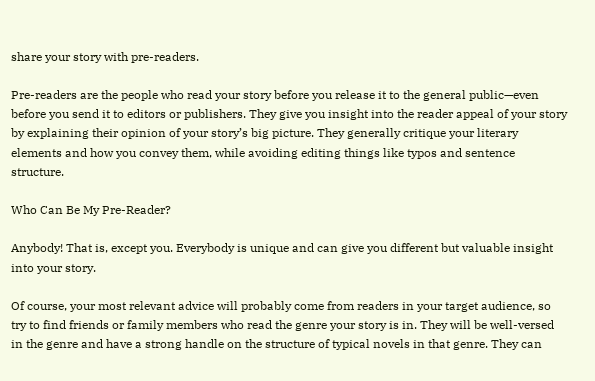share your story with pre-readers.

Pre-readers are the people who read your story before you release it to the general public—even before you send it to editors or publishers. They give you insight into the reader appeal of your story by explaining their opinion of your story’s big picture. They generally critique your literary elements and how you convey them, while avoiding editing things like typos and sentence structure.

Who Can Be My Pre-Reader?

Anybody! That is, except you. Everybody is unique and can give you different but valuable insight into your story.

Of course, your most relevant advice will probably come from readers in your target audience, so try to find friends or family members who read the genre your story is in. They will be well-versed in the genre and have a strong handle on the structure of typical novels in that genre. They can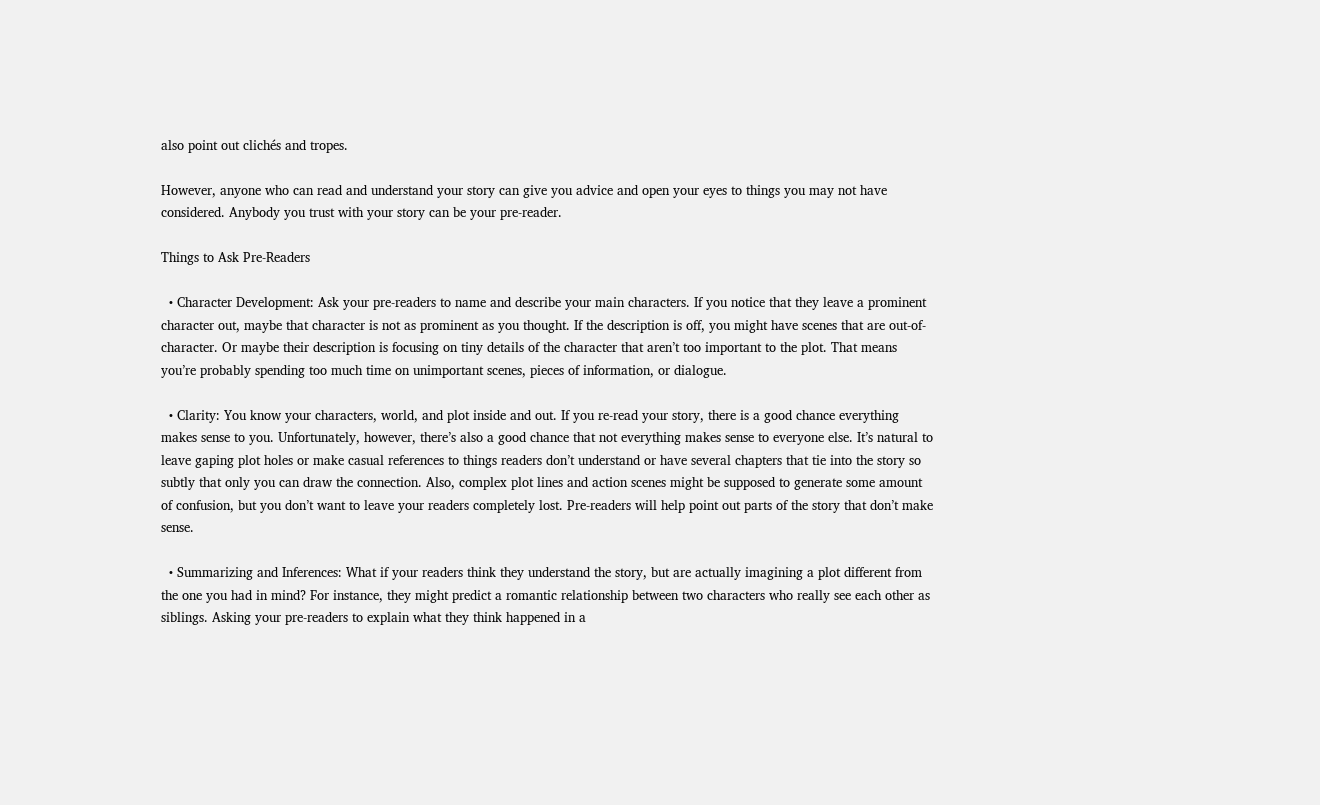also point out clichés and tropes.

However, anyone who can read and understand your story can give you advice and open your eyes to things you may not have considered. Anybody you trust with your story can be your pre-reader.

Things to Ask Pre-Readers

  • Character Development: Ask your pre-readers to name and describe your main characters. If you notice that they leave a prominent character out, maybe that character is not as prominent as you thought. If the description is off, you might have scenes that are out-of-character. Or maybe their description is focusing on tiny details of the character that aren’t too important to the plot. That means you’re probably spending too much time on unimportant scenes, pieces of information, or dialogue.

  • Clarity: You know your characters, world, and plot inside and out. If you re-read your story, there is a good chance everything makes sense to you. Unfortunately, however, there’s also a good chance that not everything makes sense to everyone else. It’s natural to leave gaping plot holes or make casual references to things readers don’t understand or have several chapters that tie into the story so subtly that only you can draw the connection. Also, complex plot lines and action scenes might be supposed to generate some amount of confusion, but you don’t want to leave your readers completely lost. Pre-readers will help point out parts of the story that don’t make sense.

  • Summarizing and Inferences: What if your readers think they understand the story, but are actually imagining a plot different from the one you had in mind? For instance, they might predict a romantic relationship between two characters who really see each other as siblings. Asking your pre-readers to explain what they think happened in a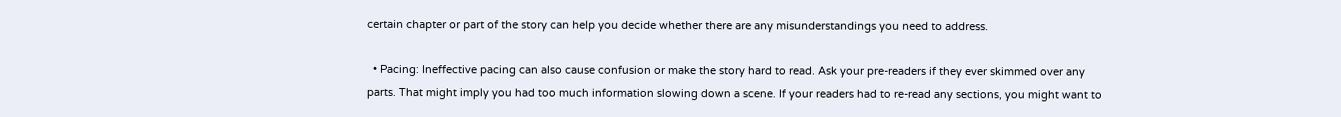certain chapter or part of the story can help you decide whether there are any misunderstandings you need to address.

  • Pacing: Ineffective pacing can also cause confusion or make the story hard to read. Ask your pre-readers if they ever skimmed over any parts. That might imply you had too much information slowing down a scene. If your readers had to re-read any sections, you might want to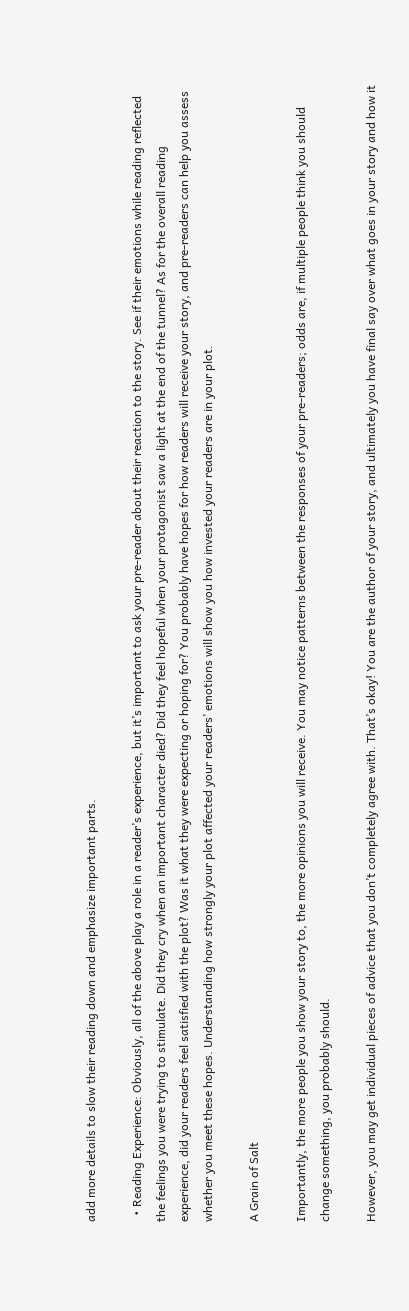add more details to slow their reading down and emphasize important parts.

  • Reading Experience: Obviously, all of the above play a role in a reader’s experience, but it’s important to ask your pre-reader about their reaction to the story. See if their emotions while reading reflected the feelings you were trying to stimulate. Did they cry when an important character died? Did they feel hopeful when your protagonist saw a light at the end of the tunnel? As for the overall reading experience, did your readers feel satisfied with the plot? Was it what they were expecting or hoping for? You probably have hopes for how readers will receive your story, and pre-readers can help you assess whether you meet these hopes. Understanding how strongly your plot affected your readers’ emotions will show you how invested your readers are in your plot.

A Grain of Salt

Importantly, the more people you show your story to, the more opinions you will receive. You may notice patterns between the responses of your pre-readers; odds are, if multiple people think you should change something, you probably should.

However, you may get individual pieces of advice that you don’t completely agree with. That’s okay! You are the author of your story, and ultimately you have final say over what goes in your story and how it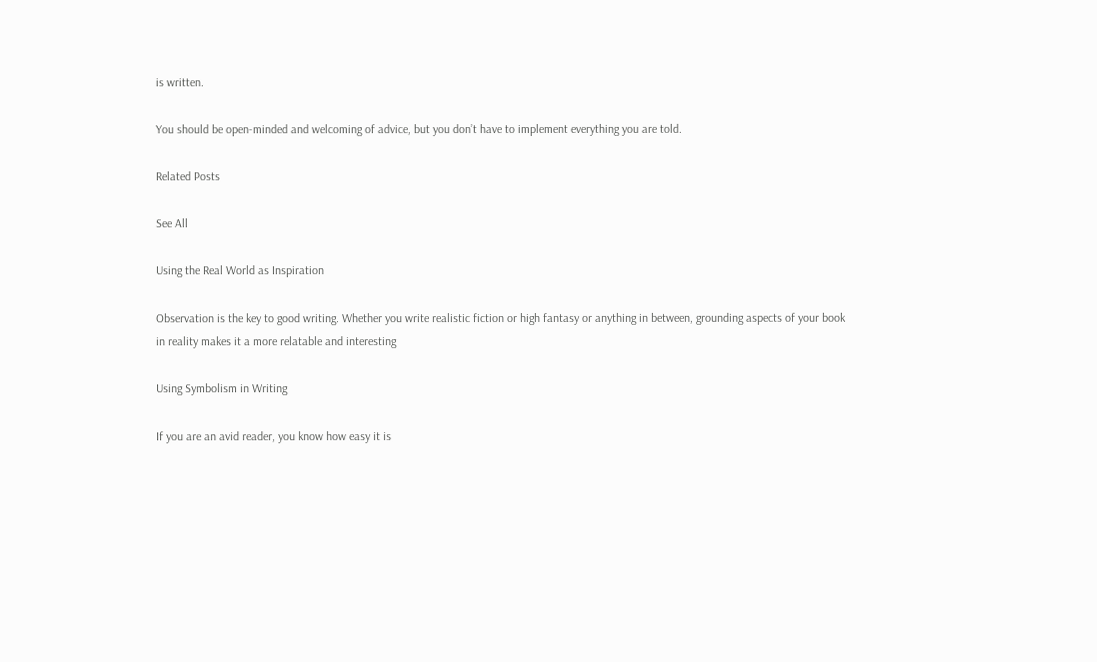is written.

You should be open-minded and welcoming of advice, but you don’t have to implement everything you are told.

Related Posts

See All

Using the Real World as Inspiration

Observation is the key to good writing. Whether you write realistic fiction or high fantasy or anything in between, grounding aspects of your book in reality makes it a more relatable and interesting

Using Symbolism in Writing

If you are an avid reader, you know how easy it is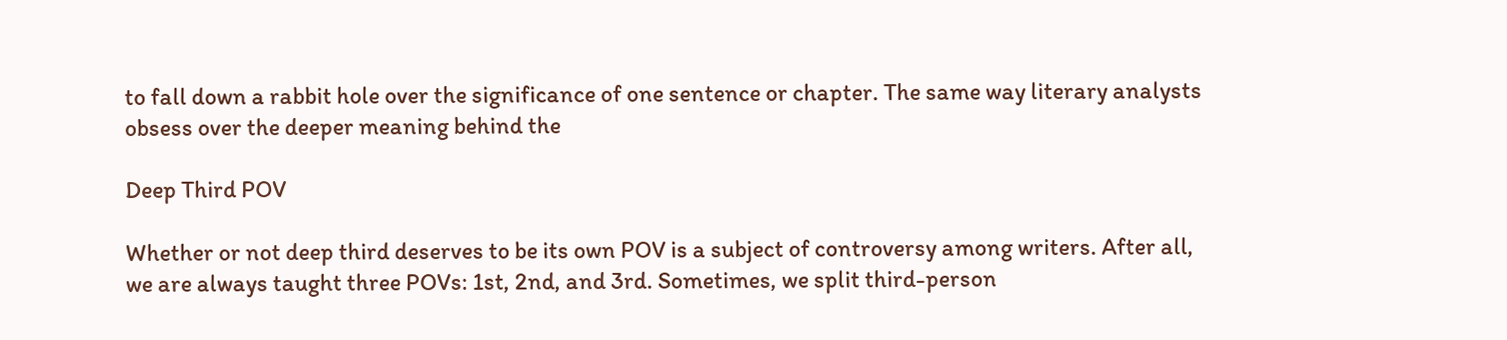to fall down a rabbit hole over the significance of one sentence or chapter. The same way literary analysts obsess over the deeper meaning behind the

Deep Third POV

Whether or not deep third deserves to be its own POV is a subject of controversy among writers. After all, we are always taught three POVs: 1st, 2nd, and 3rd. Sometimes, we split third-person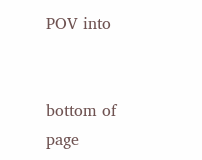POV into


bottom of page